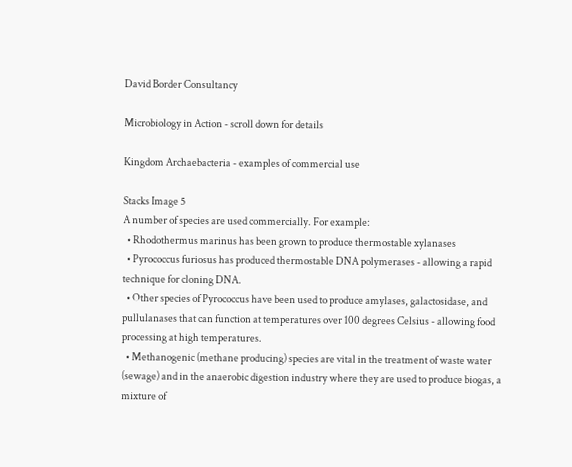David Border Consultancy

Microbiology in Action - scroll down for details

Kingdom Archaebacteria - examples of commercial use

Stacks Image 5
A number of species are used commercially. For example:
  • Rhodothermus marinus has been grown to produce thermostable xylanases
  • Pyrococcus furiosus has produced thermostable DNA polymerases - allowing a rapid technique for cloning DNA.
  • Other species of Pyrococcus have been used to produce amylases, galactosidase, and pullulanases that can function at temperatures over 100 degrees Celsius - allowing food processing at high temperatures.
  • Methanogenic (methane producing) species are vital in the treatment of waste water (sewage) and in the anaerobic digestion industry where they are used to produce biogas, a mixture of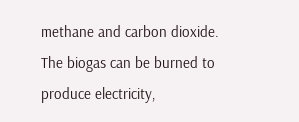methane and carbon dioxide. The biogas can be burned to produce electricity,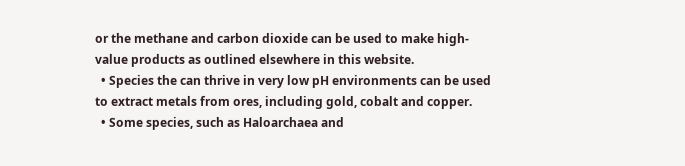or the methane and carbon dioxide can be used to make high-value products as outlined elsewhere in this website.
  • Species the can thrive in very low pH environments can be used to extract metals from ores, including gold, cobalt and copper.
  • Some species, such as Haloarchaea and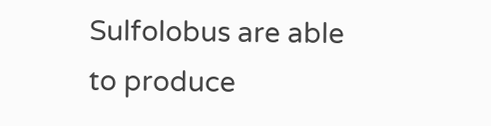Sulfolobus are able to produce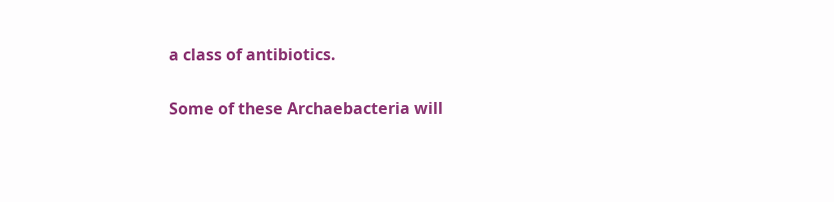a class of antibiotics.

Some of these Archaebacteria will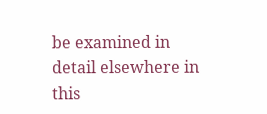be examined in detail elsewhere in this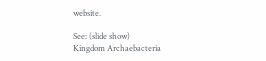website.

See: (slide show)
Kingdom Archaebacteria